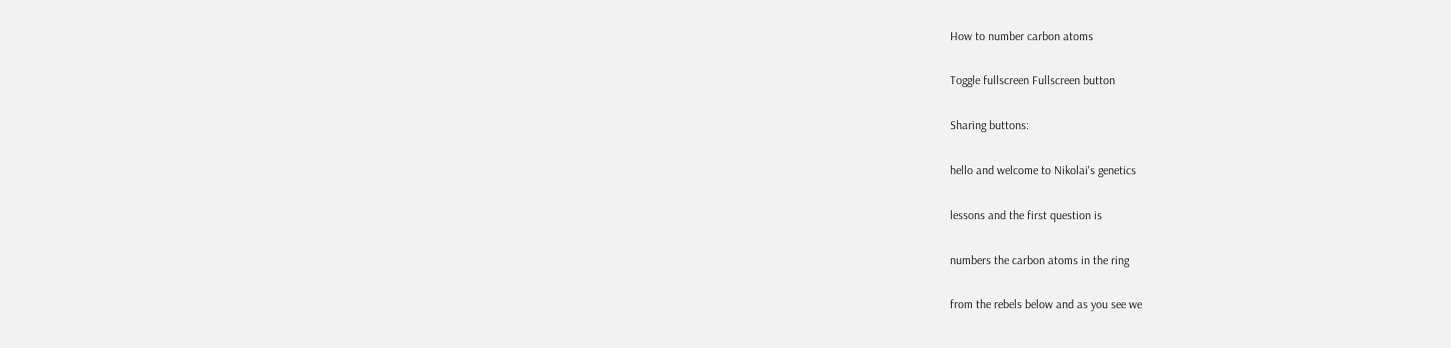How to number carbon atoms

Toggle fullscreen Fullscreen button

Sharing buttons:

hello and welcome to Nikolai's genetics

lessons and the first question is

numbers the carbon atoms in the ring

from the rebels below and as you see we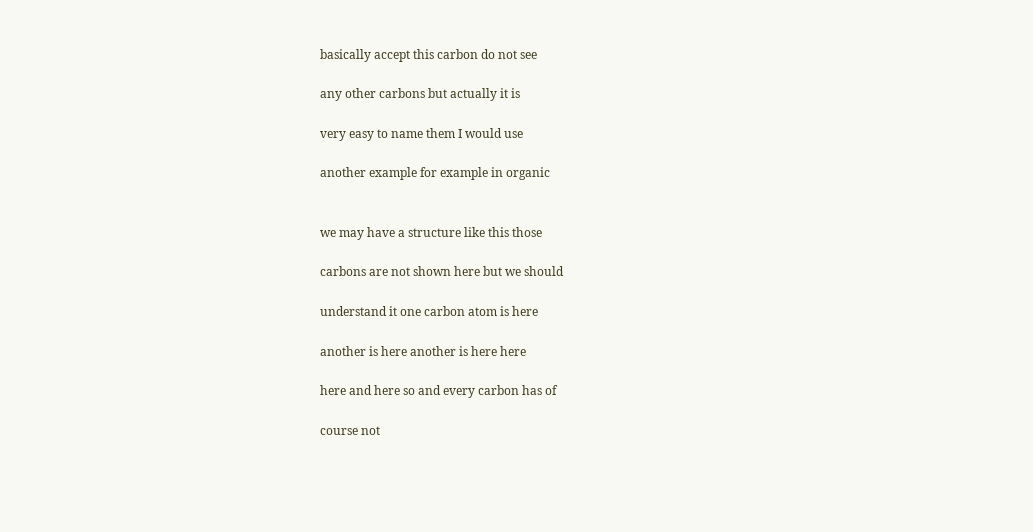basically accept this carbon do not see

any other carbons but actually it is

very easy to name them I would use

another example for example in organic


we may have a structure like this those

carbons are not shown here but we should

understand it one carbon atom is here

another is here another is here here

here and here so and every carbon has of

course not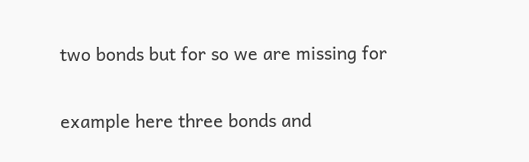two bonds but for so we are missing for

example here three bonds and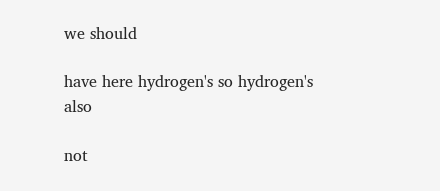we should

have here hydrogen's so hydrogen's also

not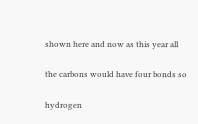shown here and now as this year all

the carbons would have four bonds so

hydrogen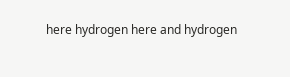here hydrogen here and hydrogen